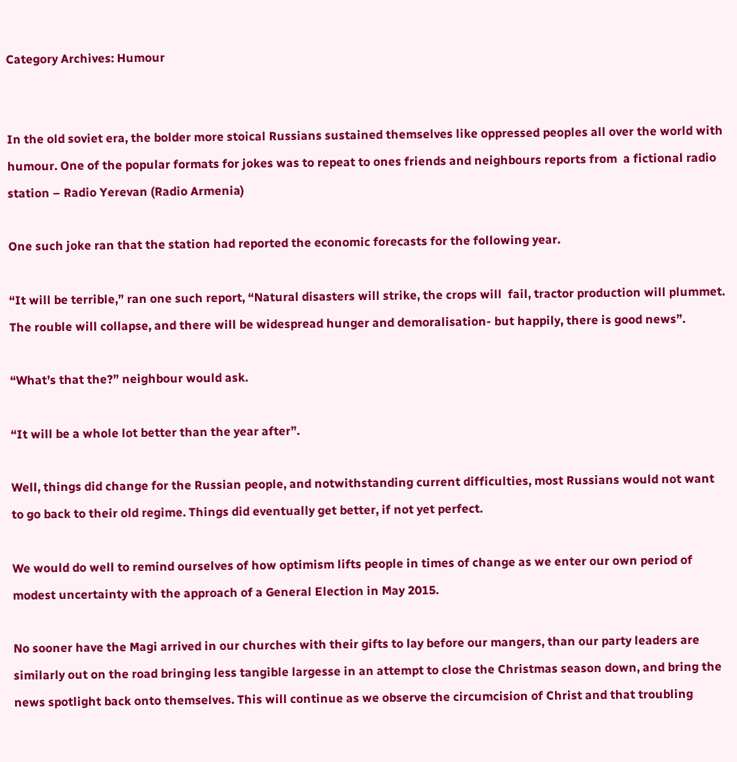Category Archives: Humour


In the old soviet era, the bolder more stoical Russians sustained themselves like oppressed peoples all over the world with humour. One of the popular formats for jokes was to repeat to ones friends and neighbours reports from  a fictional radio station – Radio Yerevan (Radio Armenia)

One such joke ran that the station had reported the economic forecasts for the following year.

“It will be terrible,” ran one such report, “Natural disasters will strike, the crops will  fail, tractor production will plummet. The rouble will collapse, and there will be widespread hunger and demoralisation- but happily, there is good news”.

“What’s that the?” neighbour would ask.

“It will be a whole lot better than the year after”.

Well, things did change for the Russian people, and notwithstanding current difficulties, most Russians would not want to go back to their old regime. Things did eventually get better, if not yet perfect.

We would do well to remind ourselves of how optimism lifts people in times of change as we enter our own period of modest uncertainty with the approach of a General Election in May 2015.

No sooner have the Magi arrived in our churches with their gifts to lay before our mangers, than our party leaders are similarly out on the road bringing less tangible largesse in an attempt to close the Christmas season down, and bring the news spotlight back onto themselves. This will continue as we observe the circumcision of Christ and that troubling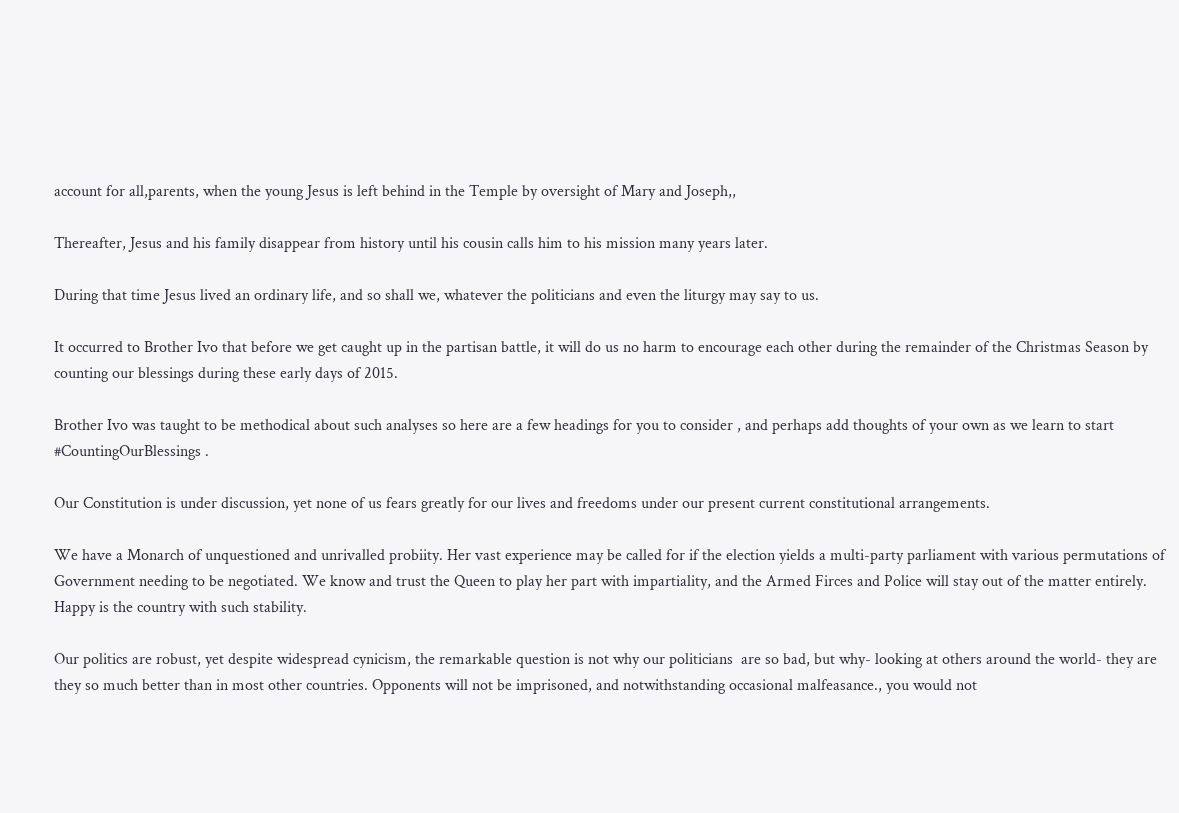account for all,parents, when the young Jesus is left behind in the Temple by oversight of Mary and Joseph,,

Thereafter, Jesus and his family disappear from history until his cousin calls him to his mission many years later.

During that time Jesus lived an ordinary life, and so shall we, whatever the politicians and even the liturgy may say to us.

It occurred to Brother Ivo that before we get caught up in the partisan battle, it will do us no harm to encourage each other during the remainder of the Christmas Season by counting our blessings during these early days of 2015.

Brother Ivo was taught to be methodical about such analyses so here are a few headings for you to consider , and perhaps add thoughts of your own as we learn to start #CountingOurBlessings .

Our Constitution is under discussion, yet none of us fears greatly for our lives and freedoms under our present current constitutional arrangements.

We have a Monarch of unquestioned and unrivalled probiity. Her vast experience may be called for if the election yields a multi-party parliament with various permutations of Government needing to be negotiated. We know and trust the Queen to play her part with impartiality, and the Armed Firces and Police will stay out of the matter entirely. Happy is the country with such stability.

Our politics are robust, yet despite widespread cynicism, the remarkable question is not why our politicians  are so bad, but why- looking at others around the world- they are they so much better than in most other countries. Opponents will not be imprisoned, and notwithstanding occasional malfeasance., you would not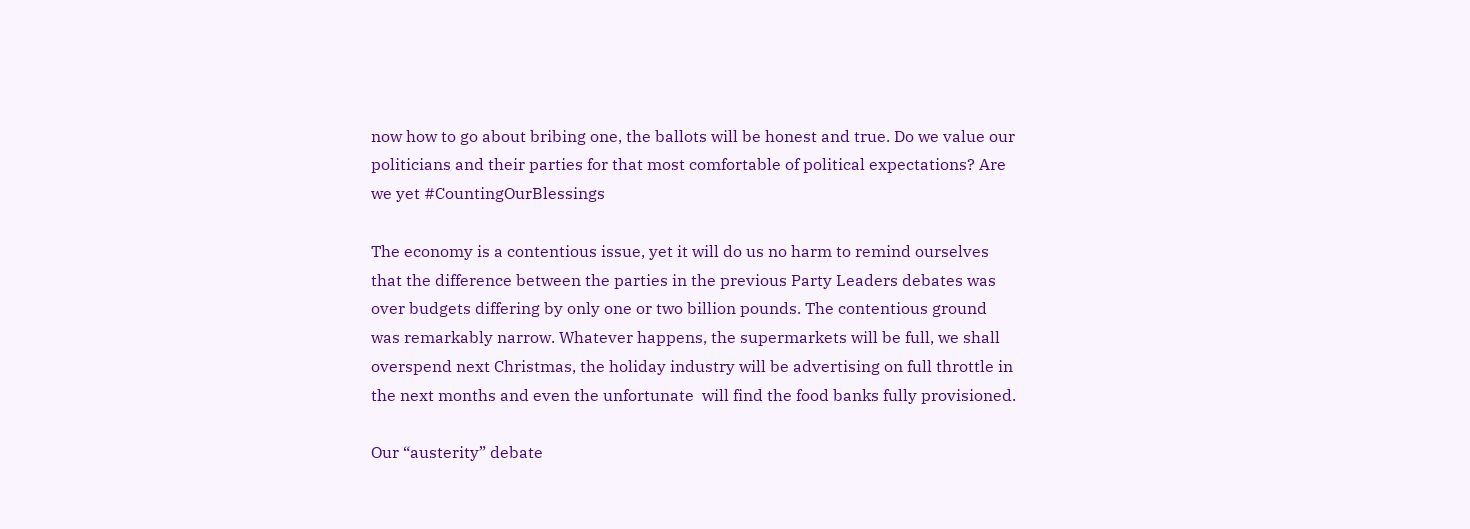now how to go about bribing one, the ballots will be honest and true. Do we value our politicians and their parties for that most comfortable of political expectations? Are we yet #CountingOurBlessings

The economy is a contentious issue, yet it will do us no harm to remind ourselves that the difference between the parties in the previous Party Leaders debates was over budgets differing by only one or two billion pounds. The contentious ground was remarkably narrow. Whatever happens, the supermarkets will be full, we shall overspend next Christmas, the holiday industry will be advertising on full throttle in the next months and even the unfortunate  will find the food banks fully provisioned.

Our “austerity” debate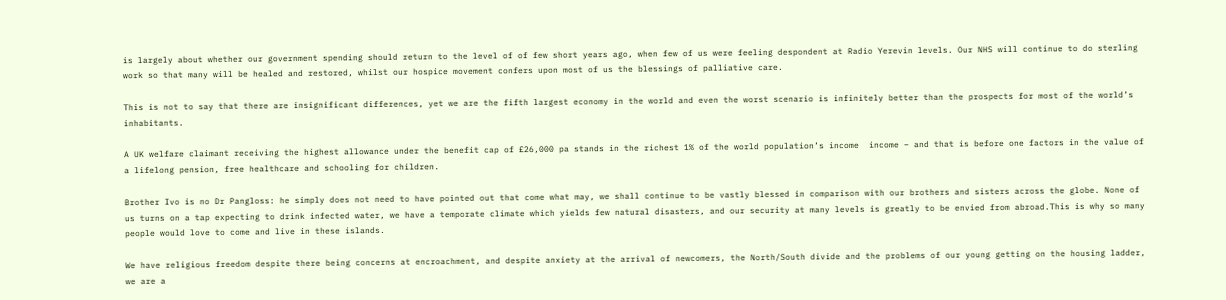is largely about whether our government spending should return to the level of of few short years ago, when few of us were feeling despondent at Radio Yerevin levels. Our NHS will continue to do sterling work so that many will be healed and restored, whilst our hospice movement confers upon most of us the blessings of palliative care.

This is not to say that there are insignificant differences, yet we are the fifth largest economy in the world and even the worst scenario is infinitely better than the prospects for most of the world’s inhabitants.

A UK welfare claimant receiving the highest allowance under the benefit cap of £26,000 pa stands in the richest 1% of the world population’s income  income – and that is before one factors in the value of a lifelong pension, free healthcare and schooling for children.

Brother Ivo is no Dr Pangloss: he simply does not need to have pointed out that come what may, we shall continue to be vastly blessed in comparison with our brothers and sisters across the globe. None of us turns on a tap expecting to drink infected water, we have a temporate climate which yields few natural disasters, and our security at many levels is greatly to be envied from abroad.This is why so many people would love to come and live in these islands.

We have religious freedom despite there being concerns at encroachment, and despite anxiety at the arrival of newcomers, the North/South divide and the problems of our young getting on the housing ladder, we are a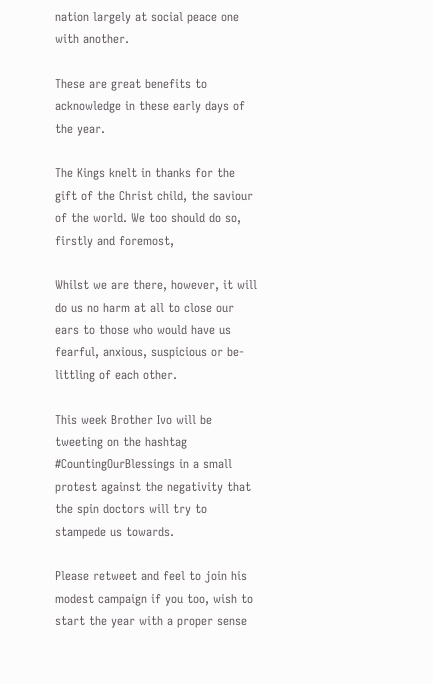nation largely at social peace one with another.

These are great benefits to acknowledge in these early days of the year.

The Kings knelt in thanks for the gift of the Christ child, the saviour of the world. We too should do so, firstly and foremost,

Whilst we are there, however, it will do us no harm at all to close our ears to those who would have us fearful, anxious, suspicious or be-littling of each other.

This week Brother Ivo will be tweeting on the hashtag #CountingOurBlessings in a small protest against the negativity that the spin doctors will try to stampede us towards.

Please retweet and feel to join his modest campaign if you too, wish to start the year with a proper sense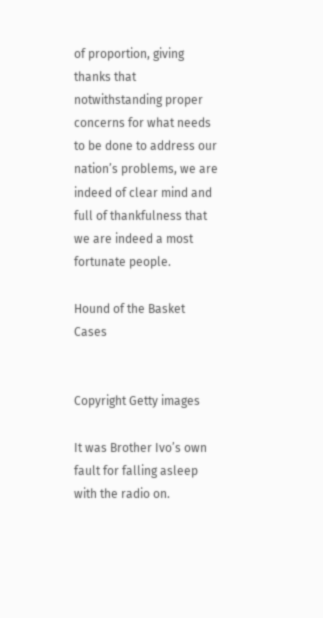of proportion, giving thanks that notwithstanding proper concerns for what needs to be done to address our nation’s problems, we are indeed of clear mind and full of thankfulness that we are indeed a most fortunate people.

Hound of the Basket Cases


Copyright Getty images

It was Brother Ivo’s own fault for falling asleep with the radio on.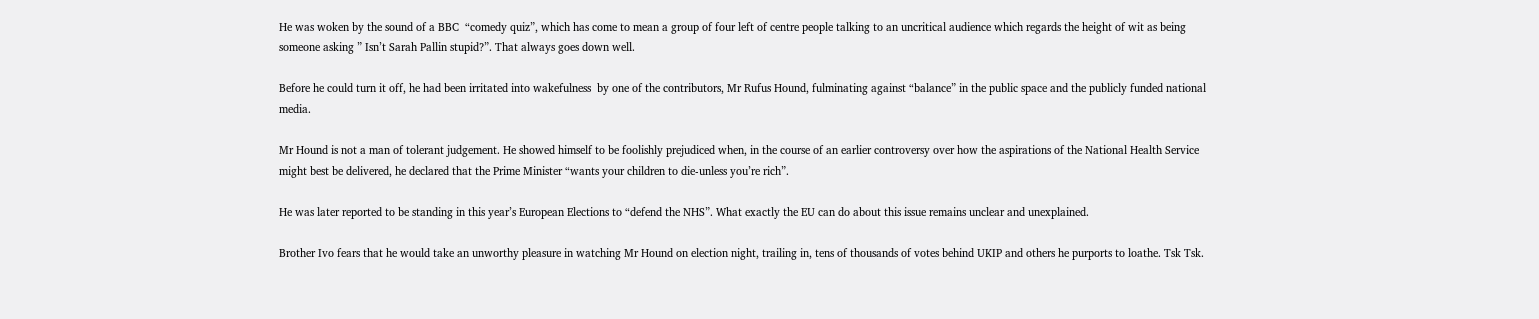He was woken by the sound of a BBC  “comedy quiz”, which has come to mean a group of four left of centre people talking to an uncritical audience which regards the height of wit as being  someone asking ” Isn’t Sarah Pallin stupid?”. That always goes down well.

Before he could turn it off, he had been irritated into wakefulness  by one of the contributors, Mr Rufus Hound, fulminating against “balance” in the public space and the publicly funded national media.

Mr Hound is not a man of tolerant judgement. He showed himself to be foolishly prejudiced when, in the course of an earlier controversy over how the aspirations of the National Health Service might best be delivered, he declared that the Prime Minister “wants your children to die-unless you’re rich”.

He was later reported to be standing in this year’s European Elections to “defend the NHS”. What exactly the EU can do about this issue remains unclear and unexplained.

Brother Ivo fears that he would take an unworthy pleasure in watching Mr Hound on election night, trailing in, tens of thousands of votes behind UKIP and others he purports to loathe. Tsk Tsk.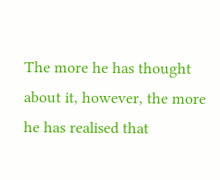The more he has thought about it, however, the more he has realised that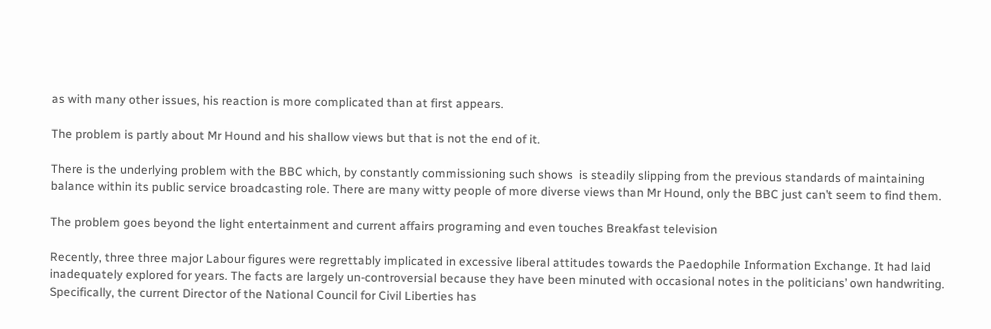as with many other issues, his reaction is more complicated than at first appears.

The problem is partly about Mr Hound and his shallow views but that is not the end of it.

There is the underlying problem with the BBC which, by constantly commissioning such shows  is steadily slipping from the previous standards of maintaining balance within its public service broadcasting role. There are many witty people of more diverse views than Mr Hound, only the BBC just can’t seem to find them.

The problem goes beyond the light entertainment and current affairs programing and even touches Breakfast television

Recently, three three major Labour figures were regrettably implicated in excessive liberal attitudes towards the Paedophile Information Exchange. It had laid inadequately explored for years. The facts are largely un-controversial because they have been minuted with occasional notes in the politicians’ own handwriting. Specifically, the current Director of the National Council for Civil Liberties has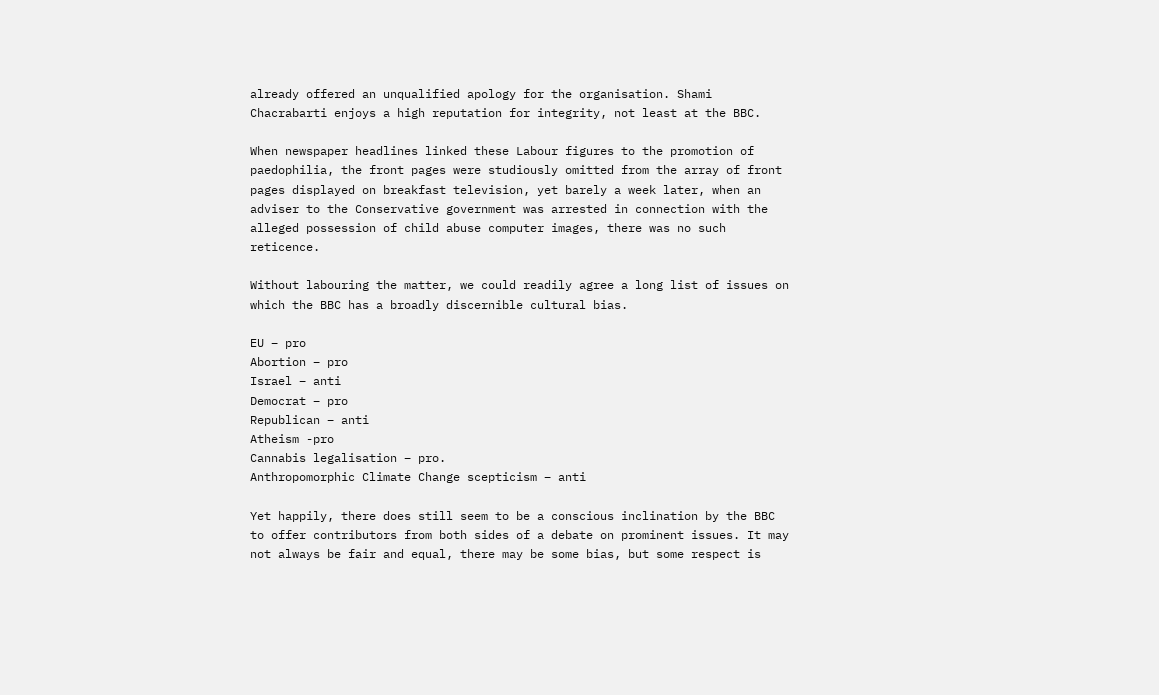already offered an unqualified apology for the organisation. Shami Chacrabarti enjoys a high reputation for integrity, not least at the BBC.

When newspaper headlines linked these Labour figures to the promotion of paedophilia, the front pages were studiously omitted from the array of front pages displayed on breakfast television, yet barely a week later, when an adviser to the Conservative government was arrested in connection with the alleged possession of child abuse computer images, there was no such reticence.

Without labouring the matter, we could readily agree a long list of issues on which the BBC has a broadly discernible cultural bias.

EU – pro
Abortion – pro
Israel – anti
Democrat – pro
Republican – anti
Atheism -pro
Cannabis legalisation – pro.
Anthropomorphic Climate Change scepticism – anti

Yet happily, there does still seem to be a conscious inclination by the BBC to offer contributors from both sides of a debate on prominent issues. It may not always be fair and equal, there may be some bias, but some respect is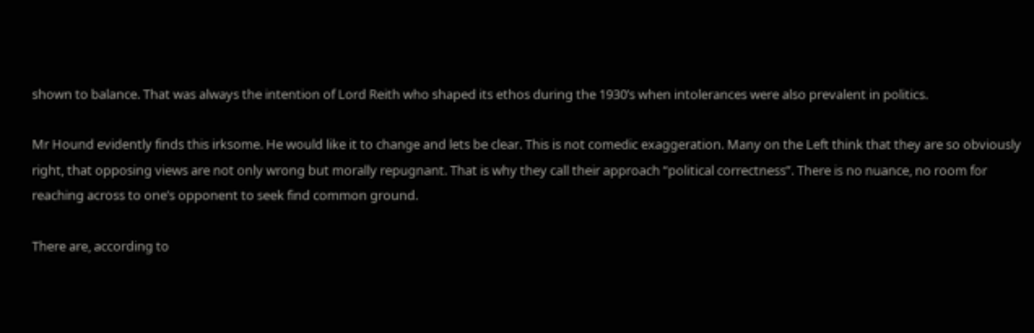shown to balance. That was always the intention of Lord Reith who shaped its ethos during the 1930’s when intolerances were also prevalent in politics.

Mr Hound evidently finds this irksome. He would like it to change and lets be clear. This is not comedic exaggeration. Many on the Left think that they are so obviously right, that opposing views are not only wrong but morally repugnant. That is why they call their approach “political correctness”. There is no nuance, no room for reaching across to one’s opponent to seek find common ground.

There are, according to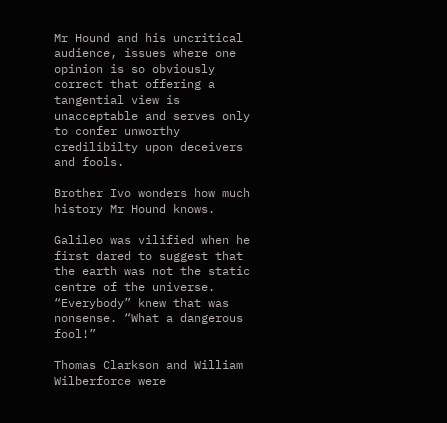Mr Hound and his uncritical audience, issues where one opinion is so obviously correct that offering a tangential view is unacceptable and serves only to confer unworthy credilibilty upon deceivers and fools.

Brother Ivo wonders how much history Mr Hound knows.

Galileo was vilified when he first dared to suggest that the earth was not the static centre of the universe. “Everybody” knew that was nonsense. “What a dangerous fool!”

Thomas Clarkson and William Wilberforce were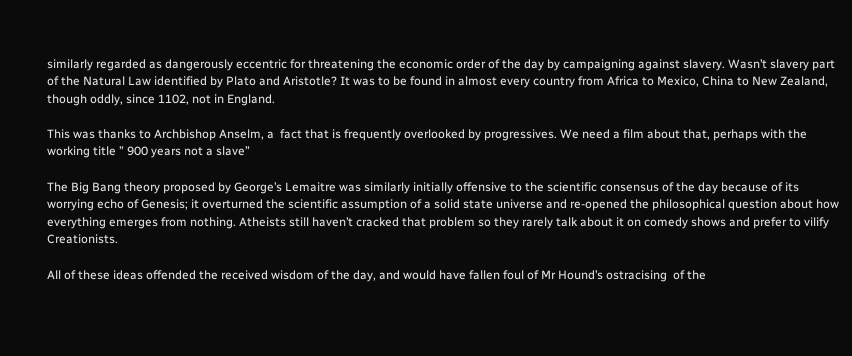similarly regarded as dangerously eccentric for threatening the economic order of the day by campaigning against slavery. Wasn’t slavery part of the Natural Law identified by Plato and Aristotle? It was to be found in almost every country from Africa to Mexico, China to New Zealand, though oddly, since 1102, not in England.

This was thanks to Archbishop Anselm, a  fact that is frequently overlooked by progressives. We need a film about that, perhaps with the working title ” 900 years not a slave”

The Big Bang theory proposed by George’s Lemaitre was similarly initially offensive to the scientific consensus of the day because of its worrying echo of Genesis; it overturned the scientific assumption of a solid state universe and re-opened the philosophical question about how everything emerges from nothing. Atheists still haven’t cracked that problem so they rarely talk about it on comedy shows and prefer to vilify Creationists.

All of these ideas offended the received wisdom of the day, and would have fallen foul of Mr Hound’s ostracising  of the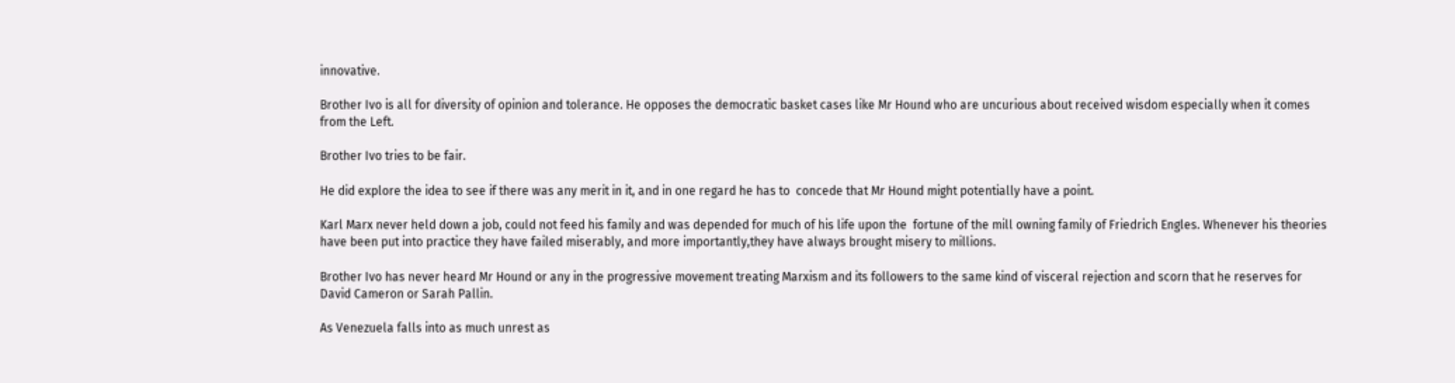innovative.

Brother Ivo is all for diversity of opinion and tolerance. He opposes the democratic basket cases like Mr Hound who are uncurious about received wisdom especially when it comes from the Left.

Brother Ivo tries to be fair.

He did explore the idea to see if there was any merit in it, and in one regard he has to  concede that Mr Hound might potentially have a point.

Karl Marx never held down a job, could not feed his family and was depended for much of his life upon the  fortune of the mill owning family of Friedrich Engles. Whenever his theories have been put into practice they have failed miserably, and more importantly,they have always brought misery to millions.

Brother Ivo has never heard Mr Hound or any in the progressive movement treating Marxism and its followers to the same kind of visceral rejection and scorn that he reserves for David Cameron or Sarah Pallin.

As Venezuela falls into as much unrest as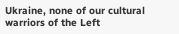Ukraine, none of our cultural warriors of the Left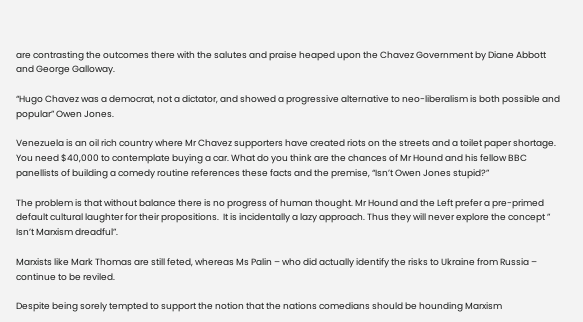are contrasting the outcomes there with the salutes and praise heaped upon the Chavez Government by Diane Abbott and George Galloway.

“Hugo Chavez was a democrat, not a dictator, and showed a progressive alternative to neo-liberalism is both possible and popular” Owen Jones.

Venezuela is an oil rich country where Mr Chavez supporters have created riots on the streets and a toilet paper shortage. You need $40,000 to contemplate buying a car. What do you think are the chances of Mr Hound and his fellow BBC panellists of building a comedy routine references these facts and the premise, “Isn’t Owen Jones stupid?”

The problem is that without balance there is no progress of human thought. Mr Hound and the Left prefer a pre-primed default cultural laughter for their propositions.  It is incidentally a lazy approach. Thus they will never explore the concept ” Isn’t Marxism dreadful”.

Marxists like Mark Thomas are still feted, whereas Ms Palin – who did actually identify the risks to Ukraine from Russia – continue to be reviled.

Despite being sorely tempted to support the notion that the nations comedians should be hounding Marxism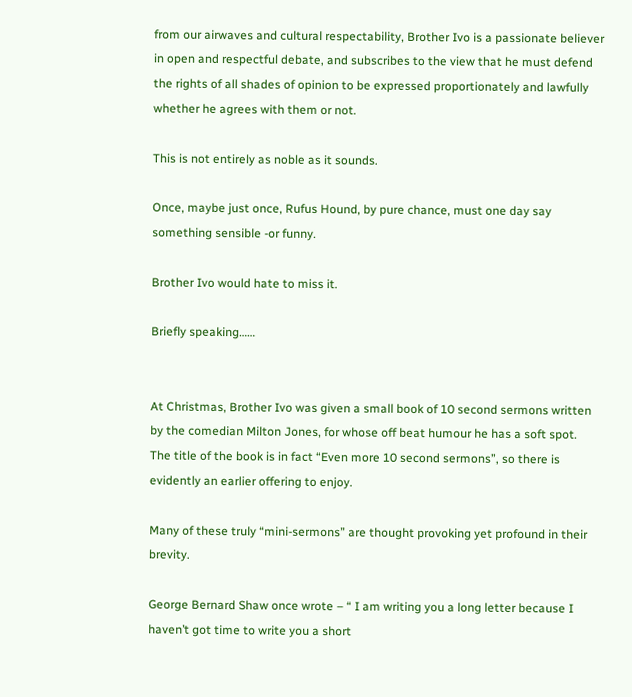from our airwaves and cultural respectability, Brother Ivo is a passionate believer in open and respectful debate, and subscribes to the view that he must defend the rights of all shades of opinion to be expressed proportionately and lawfully whether he agrees with them or not.

This is not entirely as noble as it sounds.

Once, maybe just once, Rufus Hound, by pure chance, must one day say something sensible -or funny.

Brother Ivo would hate to miss it.

Briefly speaking……


At Christmas, Brother Ivo was given a small book of 10 second sermons written by the comedian Milton Jones, for whose off beat humour he has a soft spot. The title of the book is in fact “Even more 10 second sermons”, so there is evidently an earlier offering to enjoy.

Many of these truly “mini-sermons” are thought provoking yet profound in their brevity.

George Bernard Shaw once wrote – “ I am writing you a long letter because I haven’t got time to write you a short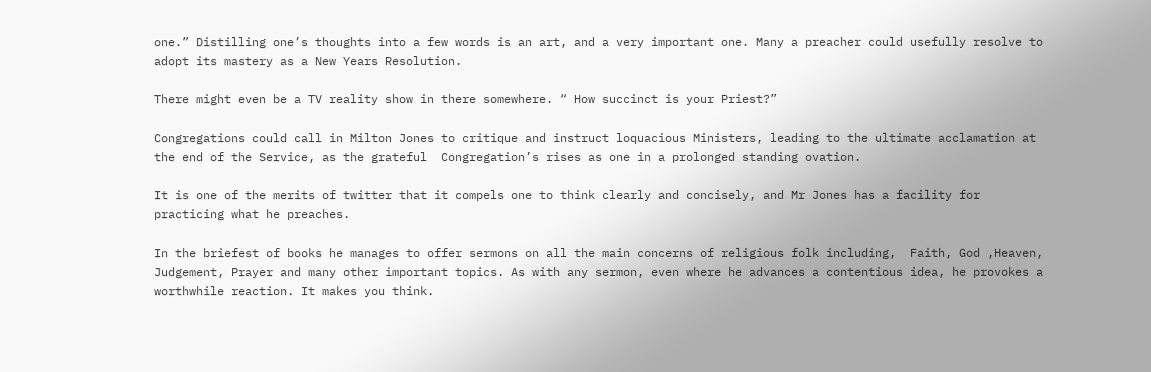one.” Distilling one’s thoughts into a few words is an art, and a very important one. Many a preacher could usefully resolve to adopt its mastery as a New Years Resolution.

There might even be a TV reality show in there somewhere. “ How succinct is your Priest?”

Congregations could call in Milton Jones to critique and instruct loquacious Ministers, leading to the ultimate acclamation at the end of the Service, as the grateful  Congregation’s rises as one in a prolonged standing ovation.

It is one of the merits of twitter that it compels one to think clearly and concisely, and Mr Jones has a facility for practicing what he preaches.

In the briefest of books he manages to offer sermons on all the main concerns of religious folk including,  Faith, God ,Heaven, Judgement, Prayer and many other important topics. As with any sermon, even where he advances a contentious idea, he provokes a worthwhile reaction. It makes you think.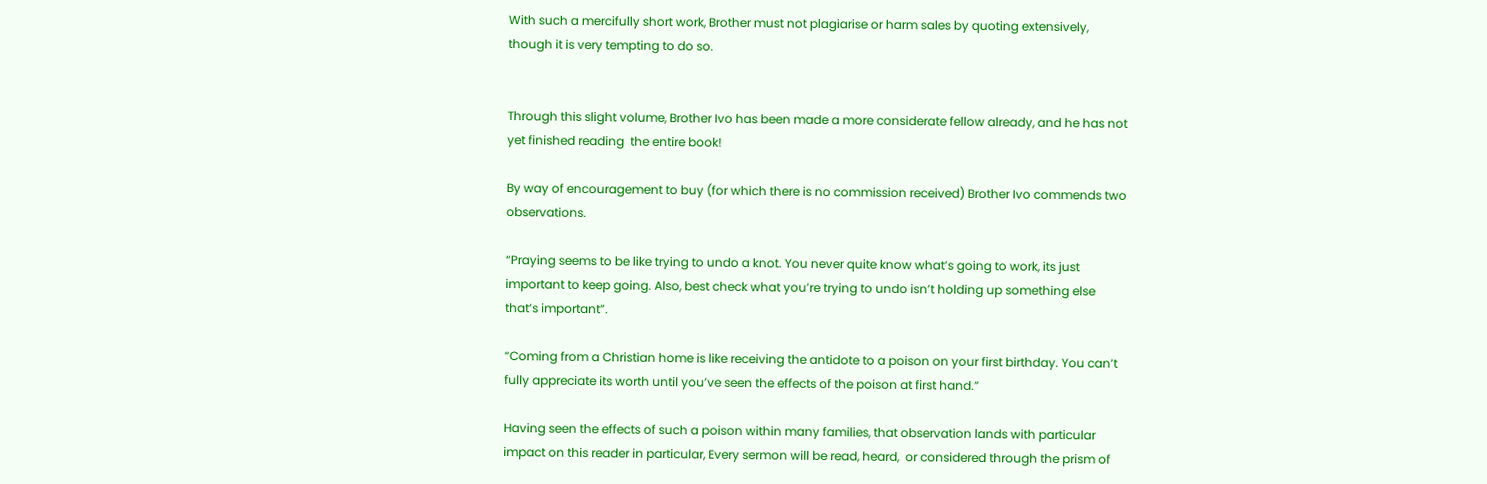With such a mercifully short work, Brother must not plagiarise or harm sales by quoting extensively, though it is very tempting to do so.


Through this slight volume, Brother Ivo has been made a more considerate fellow already, and he has not yet finished reading  the entire book!

By way of encouragement to buy (for which there is no commission received) Brother Ivo commends two observations.

“Praying seems to be like trying to undo a knot. You never quite know what’s going to work, its just important to keep going. Also, best check what you’re trying to undo isn’t holding up something else that’s important”.

“Coming from a Christian home is like receiving the antidote to a poison on your first birthday. You can’t fully appreciate its worth until you’ve seen the effects of the poison at first hand.”

Having seen the effects of such a poison within many families, that observation lands with particular impact on this reader in particular, Every sermon will be read, heard,  or considered through the prism of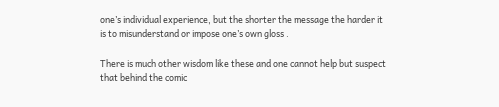one’s individual experience, but the shorter the message the harder it is to misunderstand or impose one’s own gloss .

There is much other wisdom like these and one cannot help but suspect that behind the comic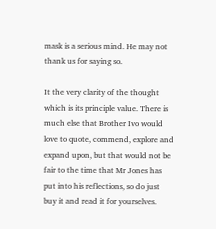mask is a serious mind. He may not thank us for saying so.

It the very clarity of the thought which is its principle value. There is much else that Brother Ivo would love to quote, commend, explore and expand upon, but that would not be fair to the time that Mr Jones has put into his reflections, so do just buy it and read it for yourselves.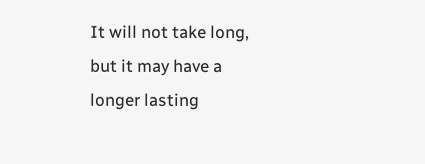It will not take long, but it may have a longer lasting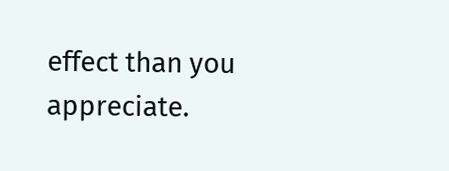effect than you appreciate.